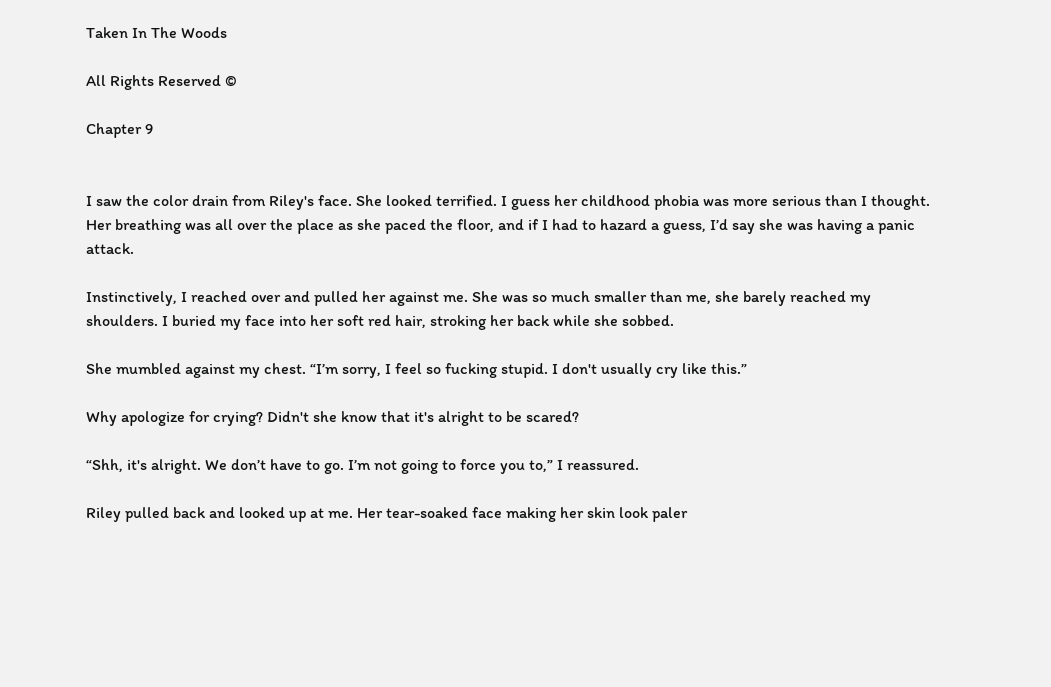Taken In The Woods

All Rights Reserved ©

Chapter 9


I saw the color drain from Riley's face. She looked terrified. I guess her childhood phobia was more serious than I thought. Her breathing was all over the place as she paced the floor, and if I had to hazard a guess, I’d say she was having a panic attack.

Instinctively, I reached over and pulled her against me. She was so much smaller than me, she barely reached my shoulders. I buried my face into her soft red hair, stroking her back while she sobbed.

She mumbled against my chest. “I’m sorry, I feel so fucking stupid. I don't usually cry like this.”

Why apologize for crying? Didn't she know that it's alright to be scared?

“Shh, it's alright. We don’t have to go. I’m not going to force you to,” I reassured.

Riley pulled back and looked up at me. Her tear-soaked face making her skin look paler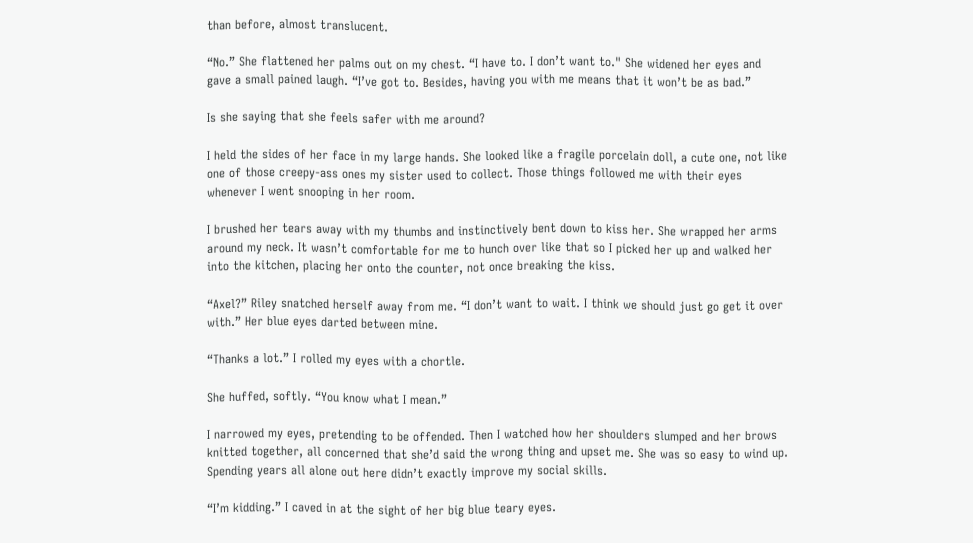than before, almost translucent.

“No.” She flattened her palms out on my chest. “I have to. I don’t want to." She widened her eyes and gave a small pained laugh. “I’ve got to. Besides, having you with me means that it won’t be as bad.”

Is she saying that she feels safer with me around?

I held the sides of her face in my large hands. She looked like a fragile porcelain doll, a cute one, not like one of those creepy-ass ones my sister used to collect. Those things followed me with their eyes whenever I went snooping in her room.

I brushed her tears away with my thumbs and instinctively bent down to kiss her. She wrapped her arms around my neck. It wasn’t comfortable for me to hunch over like that so I picked her up and walked her into the kitchen, placing her onto the counter, not once breaking the kiss.

“Axel?” Riley snatched herself away from me. “I don’t want to wait. I think we should just go get it over with.” Her blue eyes darted between mine.

“Thanks a lot.” I rolled my eyes with a chortle.

She huffed, softly. “You know what I mean.”

I narrowed my eyes, pretending to be offended. Then I watched how her shoulders slumped and her brows knitted together, all concerned that she’d said the wrong thing and upset me. She was so easy to wind up. Spending years all alone out here didn’t exactly improve my social skills.

“I’m kidding.” I caved in at the sight of her big blue teary eyes.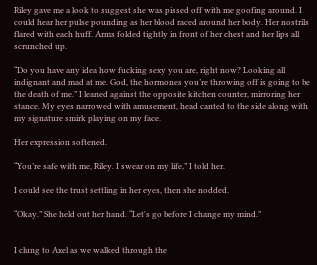Riley gave me a look to suggest she was pissed off with me goofing around. I could hear her pulse pounding as her blood raced around her body. Her nostrils flared with each huff. Arms folded tightly in front of her chest and her lips all scrunched up.

“Do you have any idea how fucking sexy you are, right now? Looking all indignant and mad at me. God, the hormones you’re throwing off is going to be the death of me.” I leaned against the opposite kitchen counter, mirroring her stance. My eyes narrowed with amusement, head canted to the side along with my signature smirk playing on my face.

Her expression softened.

“You’re safe with me, Riley. I swear on my life,” I told her.

I could see the trust settling in her eyes, then she nodded.

“Okay.” She held out her hand. “Let's go before I change my mind.”


I clung to Axel as we walked through the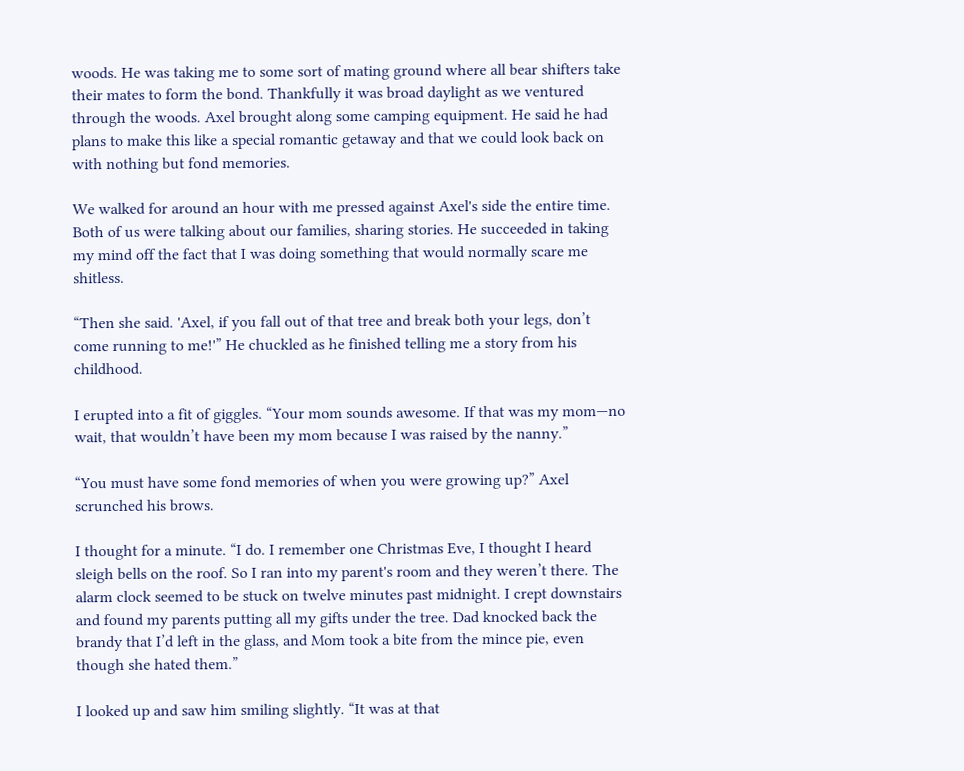woods. He was taking me to some sort of mating ground where all bear shifters take their mates to form the bond. Thankfully it was broad daylight as we ventured through the woods. Axel brought along some camping equipment. He said he had plans to make this like a special romantic getaway and that we could look back on with nothing but fond memories.

We walked for around an hour with me pressed against Axel's side the entire time. Both of us were talking about our families, sharing stories. He succeeded in taking my mind off the fact that I was doing something that would normally scare me shitless.

“Then she said. 'Axel, if you fall out of that tree and break both your legs, don’t come running to me!'” He chuckled as he finished telling me a story from his childhood.

I erupted into a fit of giggles. “Your mom sounds awesome. If that was my mom—no wait, that wouldn’t have been my mom because I was raised by the nanny.”

“You must have some fond memories of when you were growing up?” Axel scrunched his brows.

I thought for a minute. “I do. I remember one Christmas Eve, I thought I heard sleigh bells on the roof. So I ran into my parent's room and they weren’t there. The alarm clock seemed to be stuck on twelve minutes past midnight. I crept downstairs and found my parents putting all my gifts under the tree. Dad knocked back the brandy that I’d left in the glass, and Mom took a bite from the mince pie, even though she hated them.”

I looked up and saw him smiling slightly. “It was at that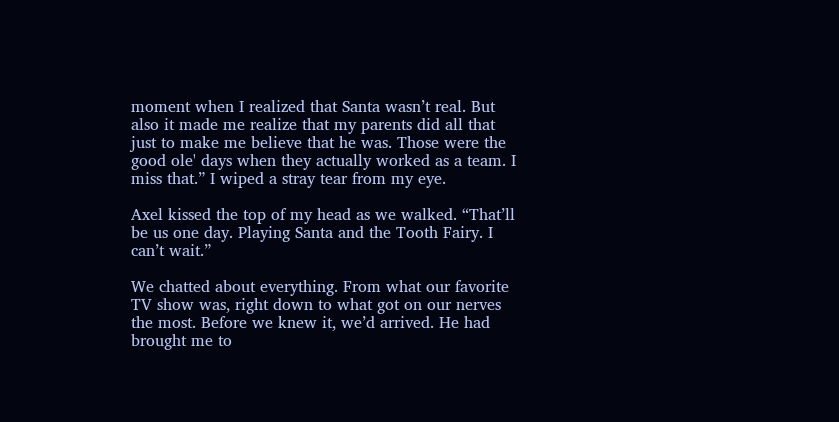moment when I realized that Santa wasn’t real. But also it made me realize that my parents did all that just to make me believe that he was. Those were the good ole' days when they actually worked as a team. I miss that.” I wiped a stray tear from my eye.

Axel kissed the top of my head as we walked. “That’ll be us one day. Playing Santa and the Tooth Fairy. I can’t wait.”

We chatted about everything. From what our favorite TV show was, right down to what got on our nerves the most. Before we knew it, we’d arrived. He had brought me to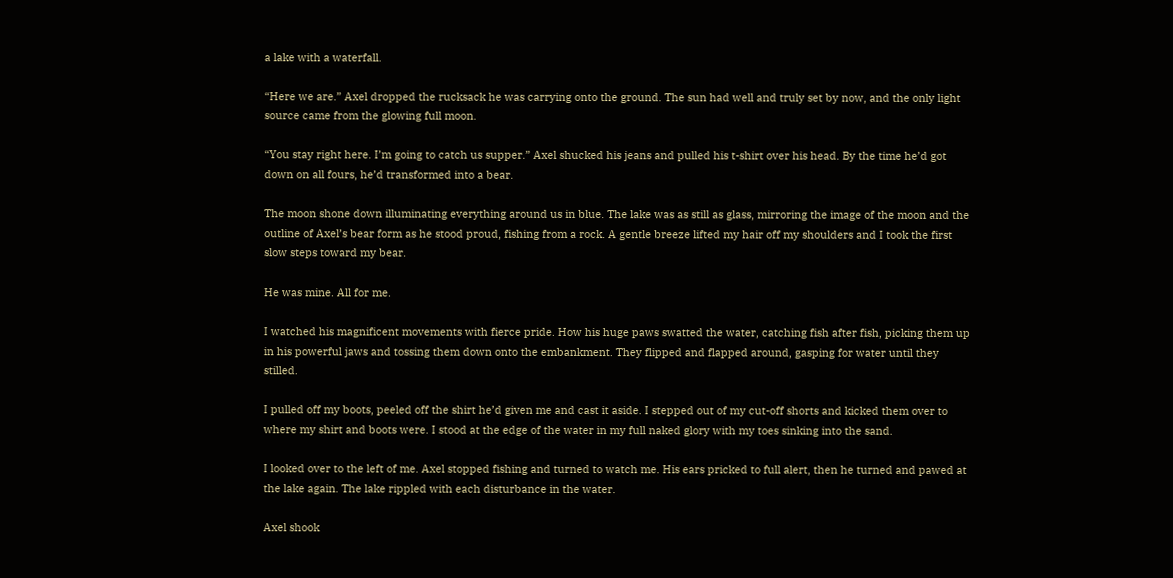a lake with a waterfall.

“Here we are.” Axel dropped the rucksack he was carrying onto the ground. The sun had well and truly set by now, and the only light source came from the glowing full moon.

“You stay right here. I’m going to catch us supper.” Axel shucked his jeans and pulled his t-shirt over his head. By the time he’d got down on all fours, he’d transformed into a bear.

The moon shone down illuminating everything around us in blue. The lake was as still as glass, mirroring the image of the moon and the outline of Axel’s bear form as he stood proud, fishing from a rock. A gentle breeze lifted my hair off my shoulders and I took the first slow steps toward my bear.

He was mine. All for me.

I watched his magnificent movements with fierce pride. How his huge paws swatted the water, catching fish after fish, picking them up in his powerful jaws and tossing them down onto the embankment. They flipped and flapped around, gasping for water until they stilled.

I pulled off my boots, peeled off the shirt he’d given me and cast it aside. I stepped out of my cut-off shorts and kicked them over to where my shirt and boots were. I stood at the edge of the water in my full naked glory with my toes sinking into the sand.

I looked over to the left of me. Axel stopped fishing and turned to watch me. His ears pricked to full alert, then he turned and pawed at the lake again. The lake rippled with each disturbance in the water.

Axel shook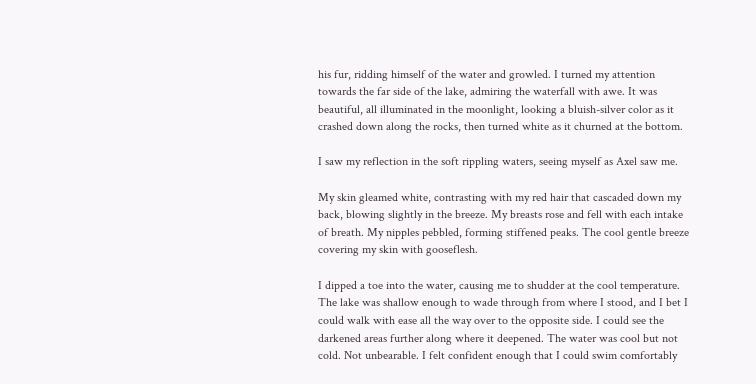his fur, ridding himself of the water and growled. I turned my attention towards the far side of the lake, admiring the waterfall with awe. It was beautiful, all illuminated in the moonlight, looking a bluish-silver color as it crashed down along the rocks, then turned white as it churned at the bottom.

I saw my reflection in the soft rippling waters, seeing myself as Axel saw me.

My skin gleamed white, contrasting with my red hair that cascaded down my back, blowing slightly in the breeze. My breasts rose and fell with each intake of breath. My nipples pebbled, forming stiffened peaks. The cool gentle breeze covering my skin with gooseflesh.

I dipped a toe into the water, causing me to shudder at the cool temperature. The lake was shallow enough to wade through from where I stood, and I bet I could walk with ease all the way over to the opposite side. I could see the darkened areas further along where it deepened. The water was cool but not cold. Not unbearable. I felt confident enough that I could swim comfortably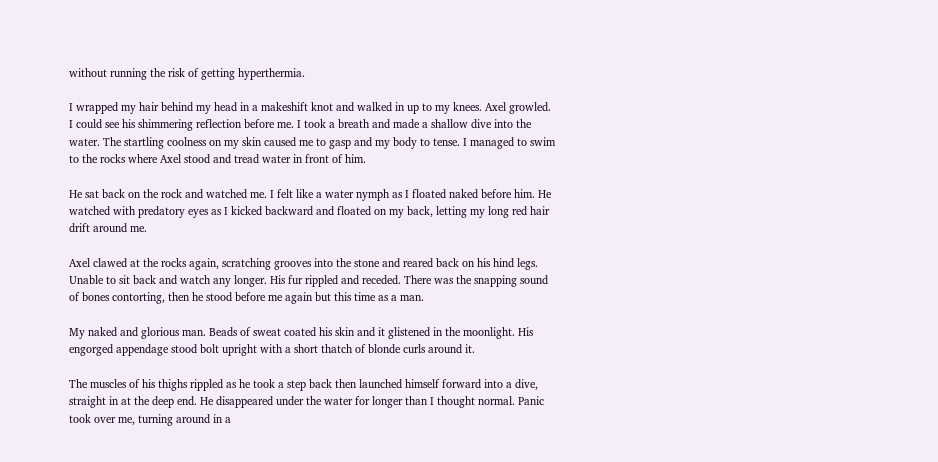without running the risk of getting hyperthermia.

I wrapped my hair behind my head in a makeshift knot and walked in up to my knees. Axel growled. I could see his shimmering reflection before me. I took a breath and made a shallow dive into the water. The startling coolness on my skin caused me to gasp and my body to tense. I managed to swim to the rocks where Axel stood and tread water in front of him.

He sat back on the rock and watched me. I felt like a water nymph as I floated naked before him. He watched with predatory eyes as I kicked backward and floated on my back, letting my long red hair drift around me.

Axel clawed at the rocks again, scratching grooves into the stone and reared back on his hind legs. Unable to sit back and watch any longer. His fur rippled and receded. There was the snapping sound of bones contorting, then he stood before me again but this time as a man.

My naked and glorious man. Beads of sweat coated his skin and it glistened in the moonlight. His engorged appendage stood bolt upright with a short thatch of blonde curls around it.

The muscles of his thighs rippled as he took a step back then launched himself forward into a dive, straight in at the deep end. He disappeared under the water for longer than I thought normal. Panic took over me, turning around in a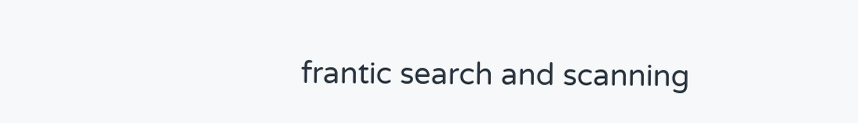frantic search and scanning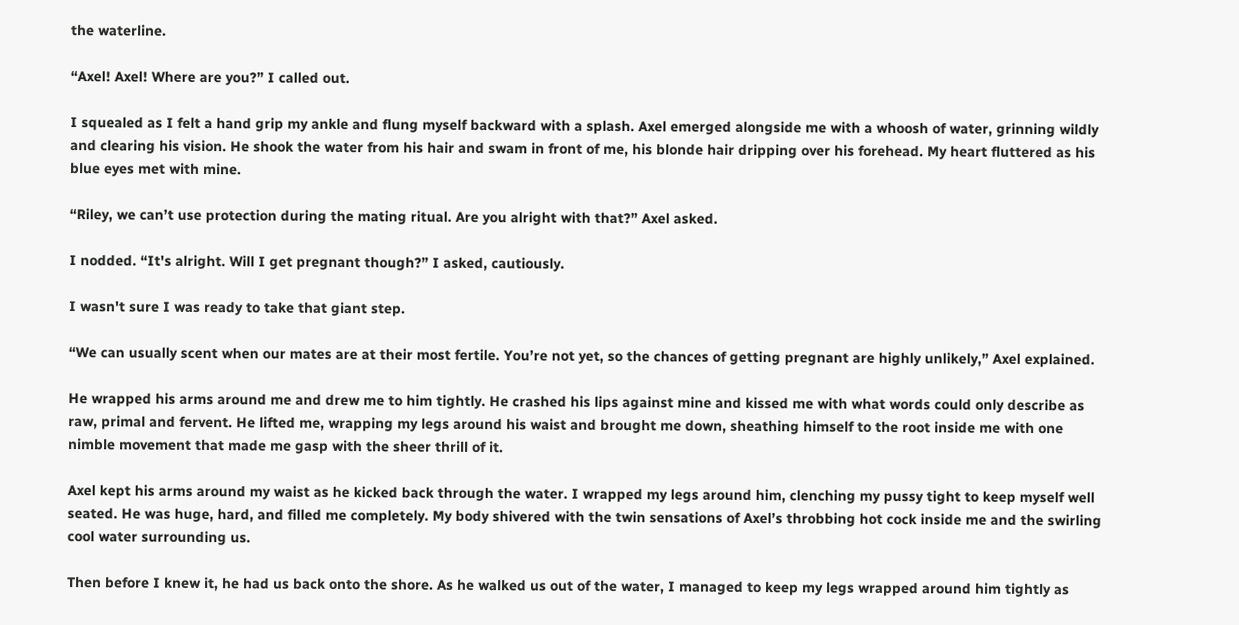the waterline.

“Axel! Axel! Where are you?” I called out.

I squealed as I felt a hand grip my ankle and flung myself backward with a splash. Axel emerged alongside me with a whoosh of water, grinning wildly and clearing his vision. He shook the water from his hair and swam in front of me, his blonde hair dripping over his forehead. My heart fluttered as his blue eyes met with mine.

“Riley, we can’t use protection during the mating ritual. Are you alright with that?” Axel asked.

I nodded. “It's alright. Will I get pregnant though?” I asked, cautiously.

I wasn't sure I was ready to take that giant step.

“We can usually scent when our mates are at their most fertile. You’re not yet, so the chances of getting pregnant are highly unlikely,” Axel explained.

He wrapped his arms around me and drew me to him tightly. He crashed his lips against mine and kissed me with what words could only describe as raw, primal and fervent. He lifted me, wrapping my legs around his waist and brought me down, sheathing himself to the root inside me with one nimble movement that made me gasp with the sheer thrill of it.

Axel kept his arms around my waist as he kicked back through the water. I wrapped my legs around him, clenching my pussy tight to keep myself well seated. He was huge, hard, and filled me completely. My body shivered with the twin sensations of Axel’s throbbing hot cock inside me and the swirling cool water surrounding us.

Then before I knew it, he had us back onto the shore. As he walked us out of the water, I managed to keep my legs wrapped around him tightly as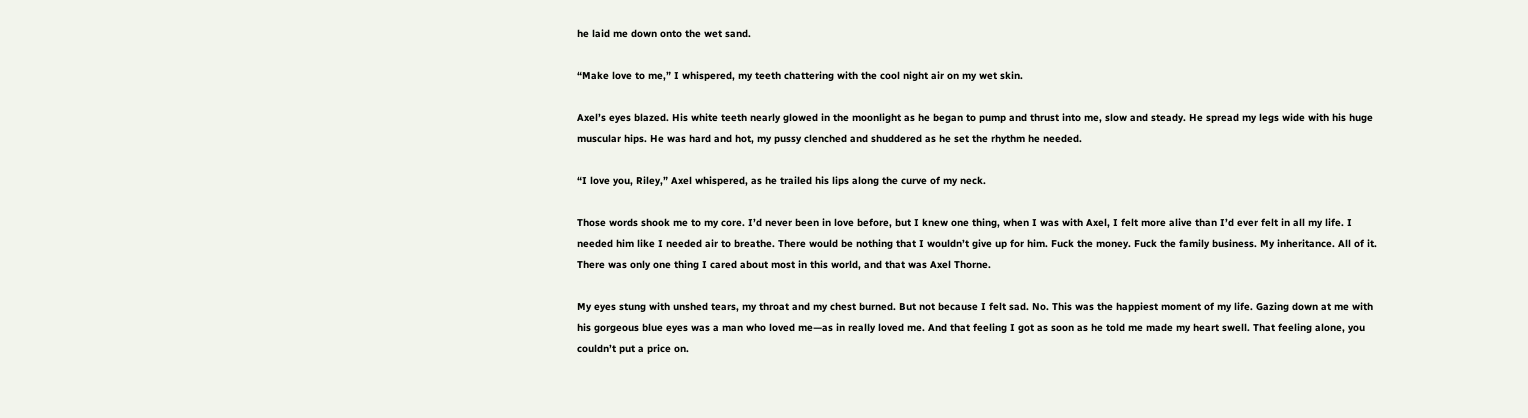he laid me down onto the wet sand.

“Make love to me,” I whispered, my teeth chattering with the cool night air on my wet skin.

Axel’s eyes blazed. His white teeth nearly glowed in the moonlight as he began to pump and thrust into me, slow and steady. He spread my legs wide with his huge muscular hips. He was hard and hot, my pussy clenched and shuddered as he set the rhythm he needed.

“I love you, Riley,” Axel whispered, as he trailed his lips along the curve of my neck.

Those words shook me to my core. I’d never been in love before, but I knew one thing, when I was with Axel, I felt more alive than I’d ever felt in all my life. I needed him like I needed air to breathe. There would be nothing that I wouldn’t give up for him. Fuck the money. Fuck the family business. My inheritance. All of it. There was only one thing I cared about most in this world, and that was Axel Thorne.

My eyes stung with unshed tears, my throat and my chest burned. But not because I felt sad. No. This was the happiest moment of my life. Gazing down at me with his gorgeous blue eyes was a man who loved me—as in really loved me. And that feeling I got as soon as he told me made my heart swell. That feeling alone, you couldn’t put a price on.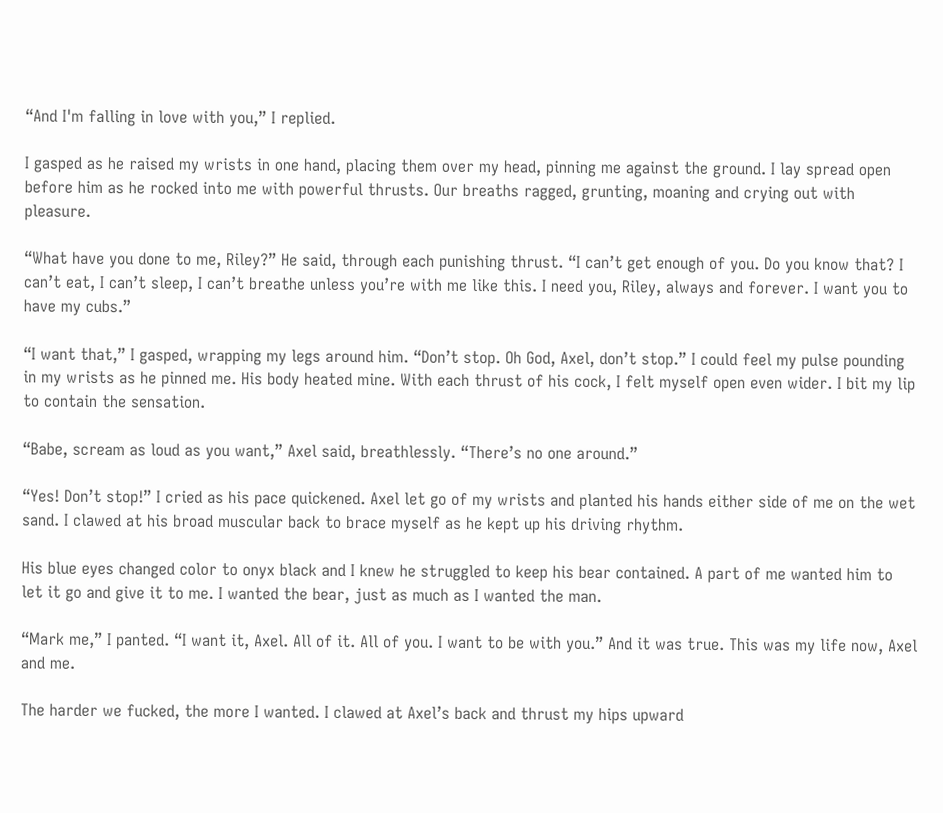“And I'm falling in love with you,” I replied.

I gasped as he raised my wrists in one hand, placing them over my head, pinning me against the ground. I lay spread open before him as he rocked into me with powerful thrusts. Our breaths ragged, grunting, moaning and crying out with pleasure.

“What have you done to me, Riley?” He said, through each punishing thrust. “I can’t get enough of you. Do you know that? I can’t eat, I can’t sleep, I can’t breathe unless you’re with me like this. I need you, Riley, always and forever. I want you to have my cubs.”

“I want that,” I gasped, wrapping my legs around him. “Don’t stop. Oh God, Axel, don’t stop.” I could feel my pulse pounding in my wrists as he pinned me. His body heated mine. With each thrust of his cock, I felt myself open even wider. I bit my lip to contain the sensation.

“Babe, scream as loud as you want,” Axel said, breathlessly. “There’s no one around.”

“Yes! Don’t stop!” I cried as his pace quickened. Axel let go of my wrists and planted his hands either side of me on the wet sand. I clawed at his broad muscular back to brace myself as he kept up his driving rhythm.

His blue eyes changed color to onyx black and I knew he struggled to keep his bear contained. A part of me wanted him to let it go and give it to me. I wanted the bear, just as much as I wanted the man.

“Mark me,” I panted. “I want it, Axel. All of it. All of you. I want to be with you.” And it was true. This was my life now, Axel and me.

The harder we fucked, the more I wanted. I clawed at Axel’s back and thrust my hips upward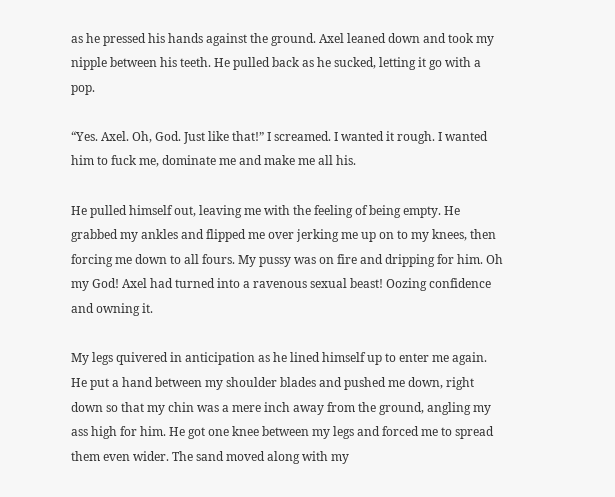as he pressed his hands against the ground. Axel leaned down and took my nipple between his teeth. He pulled back as he sucked, letting it go with a pop.

“Yes. Axel. Oh, God. Just like that!” I screamed. I wanted it rough. I wanted him to fuck me, dominate me and make me all his.

He pulled himself out, leaving me with the feeling of being empty. He grabbed my ankles and flipped me over jerking me up on to my knees, then forcing me down to all fours. My pussy was on fire and dripping for him. Oh my God! Axel had turned into a ravenous sexual beast! Oozing confidence and owning it.

My legs quivered in anticipation as he lined himself up to enter me again. He put a hand between my shoulder blades and pushed me down, right down so that my chin was a mere inch away from the ground, angling my ass high for him. He got one knee between my legs and forced me to spread them even wider. The sand moved along with my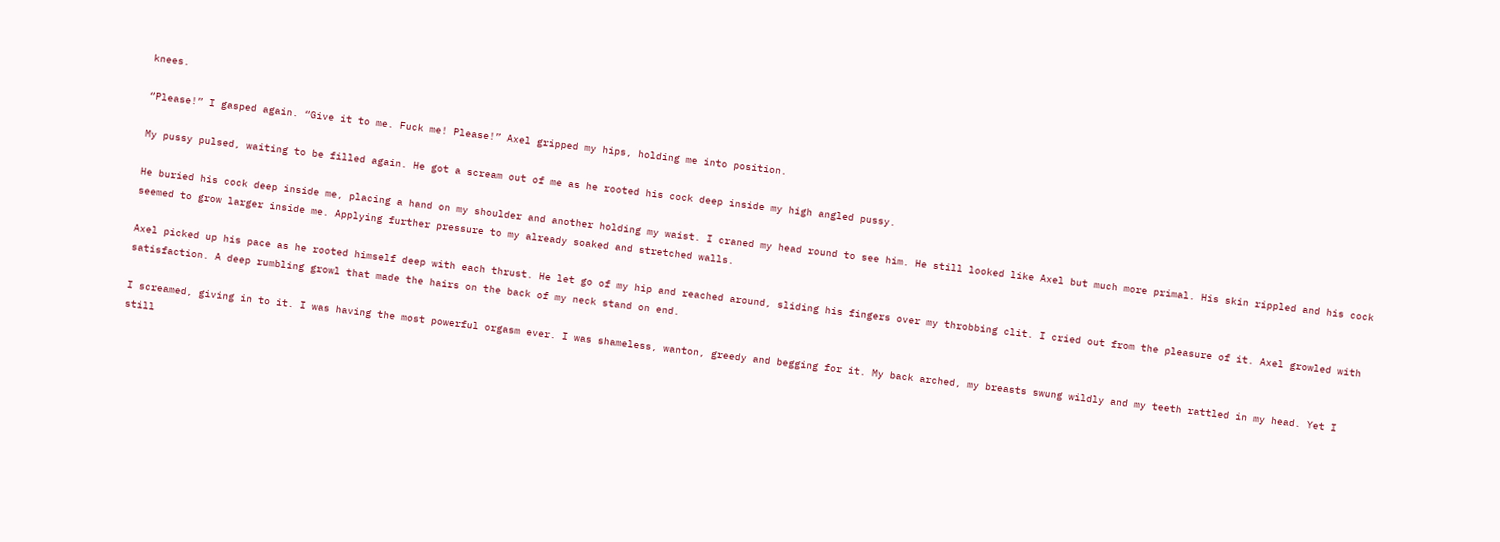knees.

“Please!” I gasped again. “Give it to me. Fuck me! Please!” Axel gripped my hips, holding me into position.

My pussy pulsed, waiting to be filled again. He got a scream out of me as he rooted his cock deep inside my high angled pussy.

He buried his cock deep inside me, placing a hand on my shoulder and another holding my waist. I craned my head round to see him. He still looked like Axel but much more primal. His skin rippled and his cock seemed to grow larger inside me. Applying further pressure to my already soaked and stretched walls.

Axel picked up his pace as he rooted himself deep with each thrust. He let go of my hip and reached around, sliding his fingers over my throbbing clit. I cried out from the pleasure of it. Axel growled with satisfaction. A deep rumbling growl that made the hairs on the back of my neck stand on end.

I screamed, giving in to it. I was having the most powerful orgasm ever. I was shameless, wanton, greedy and begging for it. My back arched, my breasts swung wildly and my teeth rattled in my head. Yet I still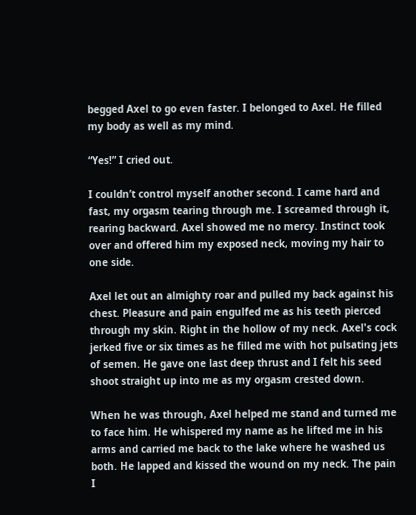begged Axel to go even faster. I belonged to Axel. He filled my body as well as my mind.

“Yes!” I cried out.

I couldn’t control myself another second. I came hard and fast, my orgasm tearing through me. I screamed through it, rearing backward. Axel showed me no mercy. Instinct took over and offered him my exposed neck, moving my hair to one side.

Axel let out an almighty roar and pulled my back against his chest. Pleasure and pain engulfed me as his teeth pierced through my skin. Right in the hollow of my neck. Axel's cock jerked five or six times as he filled me with hot pulsating jets of semen. He gave one last deep thrust and I felt his seed shoot straight up into me as my orgasm crested down.

When he was through, Axel helped me stand and turned me to face him. He whispered my name as he lifted me in his arms and carried me back to the lake where he washed us both. He lapped and kissed the wound on my neck. The pain I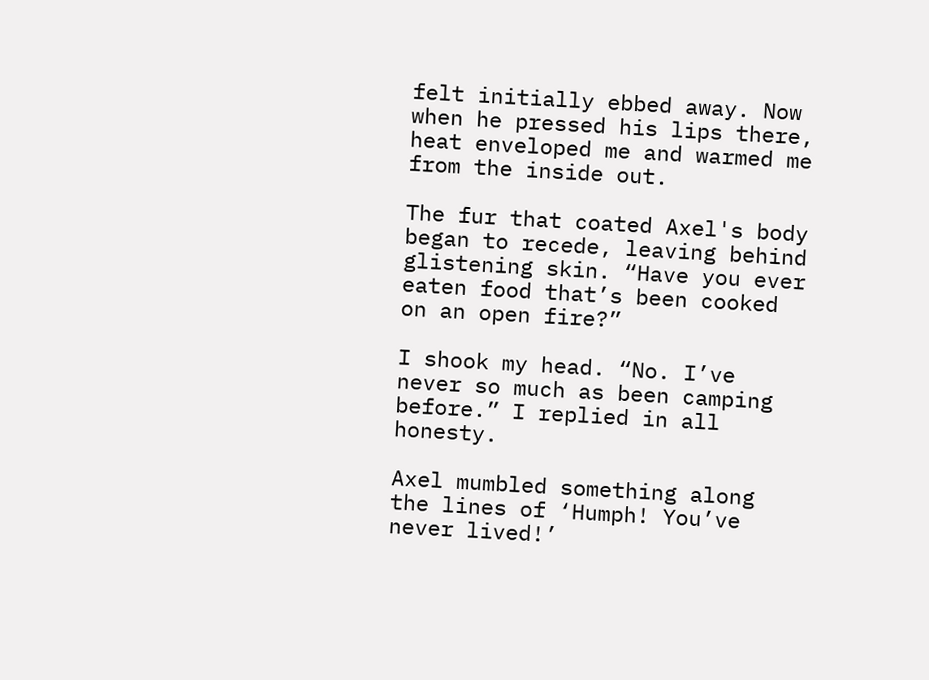felt initially ebbed away. Now when he pressed his lips there, heat enveloped me and warmed me from the inside out.

The fur that coated Axel's body began to recede, leaving behind glistening skin. “Have you ever eaten food that’s been cooked on an open fire?”

I shook my head. “No. I’ve never so much as been camping before.” I replied in all honesty.

Axel mumbled something along the lines of ‘Humph! You’ve never lived!’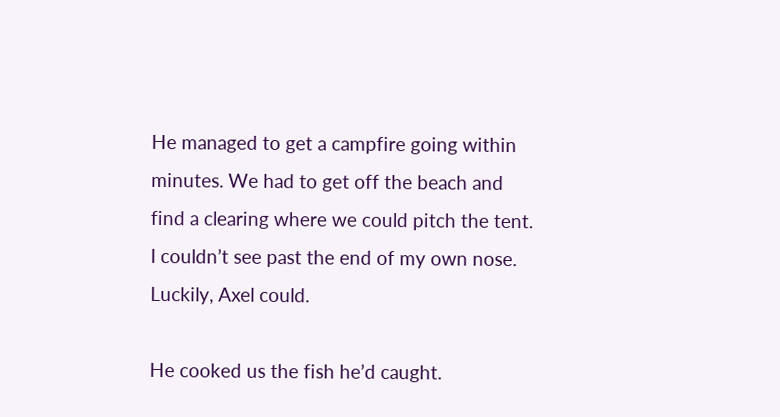He managed to get a campfire going within minutes. We had to get off the beach and find a clearing where we could pitch the tent. I couldn’t see past the end of my own nose. Luckily, Axel could.

He cooked us the fish he’d caught.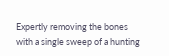Expertly removing the bones with a single sweep of a hunting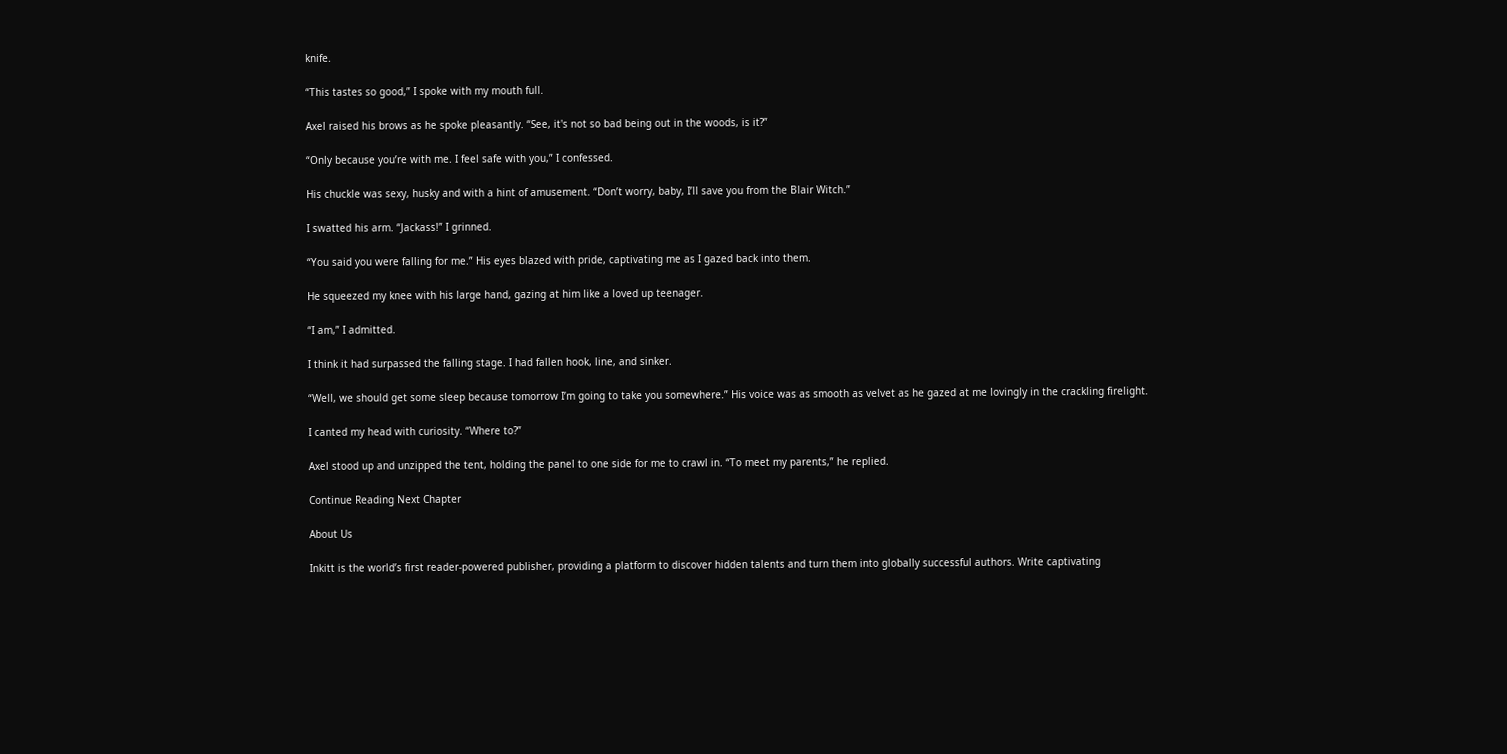knife.

“This tastes so good,” I spoke with my mouth full.

Axel raised his brows as he spoke pleasantly. “See, it's not so bad being out in the woods, is it?”

“Only because you’re with me. I feel safe with you,” I confessed.

His chuckle was sexy, husky and with a hint of amusement. “Don’t worry, baby, I’ll save you from the Blair Witch.”

I swatted his arm. “Jackass!” I grinned.

“You said you were falling for me.” His eyes blazed with pride, captivating me as I gazed back into them.

He squeezed my knee with his large hand, gazing at him like a loved up teenager.

“I am,” I admitted.

I think it had surpassed the falling stage. I had fallen hook, line, and sinker.

“Well, we should get some sleep because tomorrow I’m going to take you somewhere.” His voice was as smooth as velvet as he gazed at me lovingly in the crackling firelight.

I canted my head with curiosity. “Where to?”

Axel stood up and unzipped the tent, holding the panel to one side for me to crawl in. “To meet my parents,” he replied.

Continue Reading Next Chapter

About Us

Inkitt is the world’s first reader-powered publisher, providing a platform to discover hidden talents and turn them into globally successful authors. Write captivating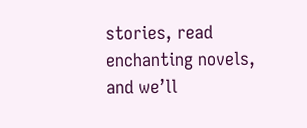stories, read enchanting novels, and we’ll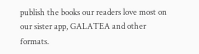publish the books our readers love most on our sister app, GALATEA and other formats.